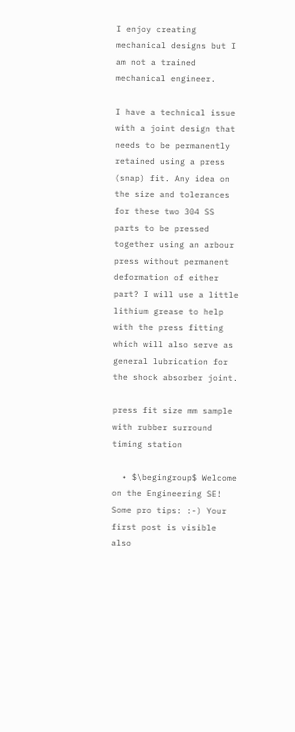I enjoy creating mechanical designs but I am not a trained mechanical engineer.

I have a technical issue with a joint design that needs to be permanently retained using a press (snap) fit. Any idea on the size and tolerances for these two 304 SS parts to be pressed together using an arbour press without permanent deformation of either part? I will use a little lithium grease to help with the press fitting which will also serve as general lubrication for the shock absorber joint.

press fit size mm sample with rubber surround timing station

  • $\begingroup$ Welcome on the Engineering SE! Some pro tips: :-) Your first post is visible also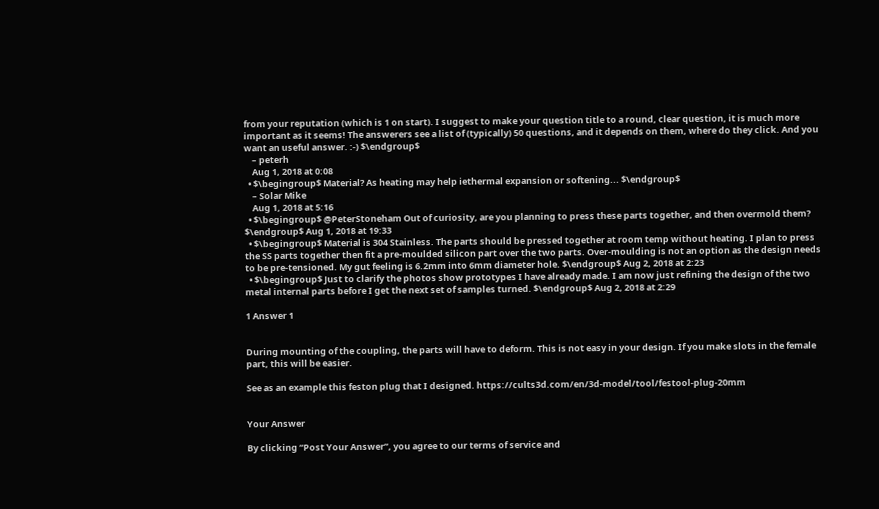from your reputation (which is 1 on start). I suggest to make your question title to a round, clear question, it is much more important as it seems! The answerers see a list of (typically) 50 questions, and it depends on them, where do they click. And you want an useful answer. :-) $\endgroup$
    – peterh
    Aug 1, 2018 at 0:08
  • $\begingroup$ Material? As heating may help iethermal expansion or softening... $\endgroup$
    – Solar Mike
    Aug 1, 2018 at 5:16
  • $\begingroup$ @PeterStoneham Out of curiosity, are you planning to press these parts together, and then overmold them? $\endgroup$ Aug 1, 2018 at 19:33
  • $\begingroup$ Material is 304 Stainless. The parts should be pressed together at room temp without heating. I plan to press the SS parts together then fit a pre-moulded silicon part over the two parts. Over-moulding is not an option as the design needs to be pre-tensioned. My gut feeling is 6.2mm into 6mm diameter hole. $\endgroup$ Aug 2, 2018 at 2:23
  • $\begingroup$ Just to clarify the photos show prototypes I have already made. I am now just refining the design of the two metal internal parts before I get the next set of samples turned. $\endgroup$ Aug 2, 2018 at 2:29

1 Answer 1


During mounting of the coupling, the parts will have to deform. This is not easy in your design. If you make slots in the female part, this will be easier.

See as an example this feston plug that I designed. https://cults3d.com/en/3d-model/tool/festool-plug-20mm


Your Answer

By clicking “Post Your Answer”, you agree to our terms of service and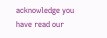acknowledge you have read our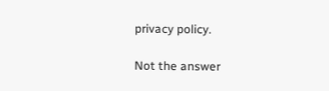privacy policy.

Not the answer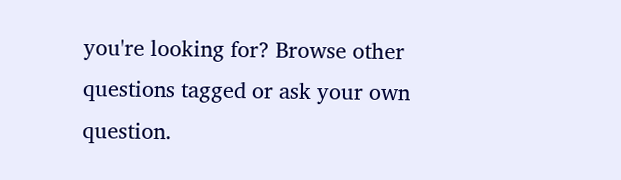you're looking for? Browse other questions tagged or ask your own question.